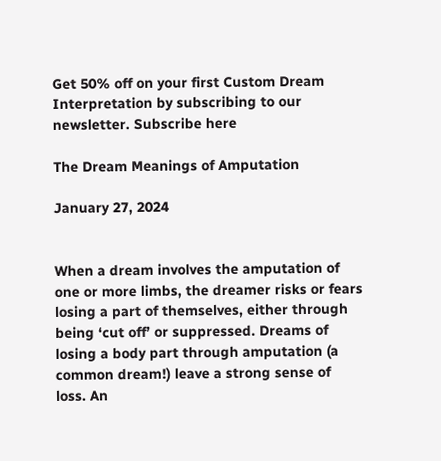Get 50% off on your first Custom Dream Interpretation by subscribing to our newsletter. Subscribe here

The Dream Meanings of Amputation

January 27, 2024


When a dream involves the amputation of one or more limbs, the dreamer risks or fears losing a part of themselves, either through being ‘cut off’ or suppressed. Dreams of losing a body part through amputation (a common dream!) leave a strong sense of loss. An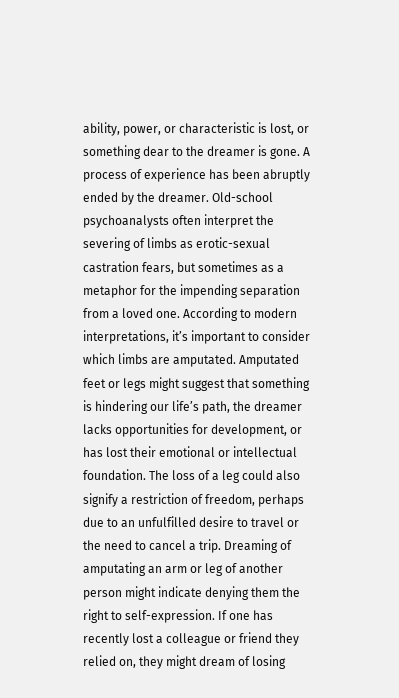ability, power, or characteristic is lost, or something dear to the dreamer is gone. A process of experience has been abruptly ended by the dreamer. Old-school psychoanalysts often interpret the severing of limbs as erotic-sexual castration fears, but sometimes as a metaphor for the impending separation from a loved one. According to modern interpretations, it’s important to consider which limbs are amputated. Amputated feet or legs might suggest that something is hindering our life’s path, the dreamer lacks opportunities for development, or has lost their emotional or intellectual foundation. The loss of a leg could also signify a restriction of freedom, perhaps due to an unfulfilled desire to travel or the need to cancel a trip. Dreaming of amputating an arm or leg of another person might indicate denying them the right to self-expression. If one has recently lost a colleague or friend they relied on, they might dream of losing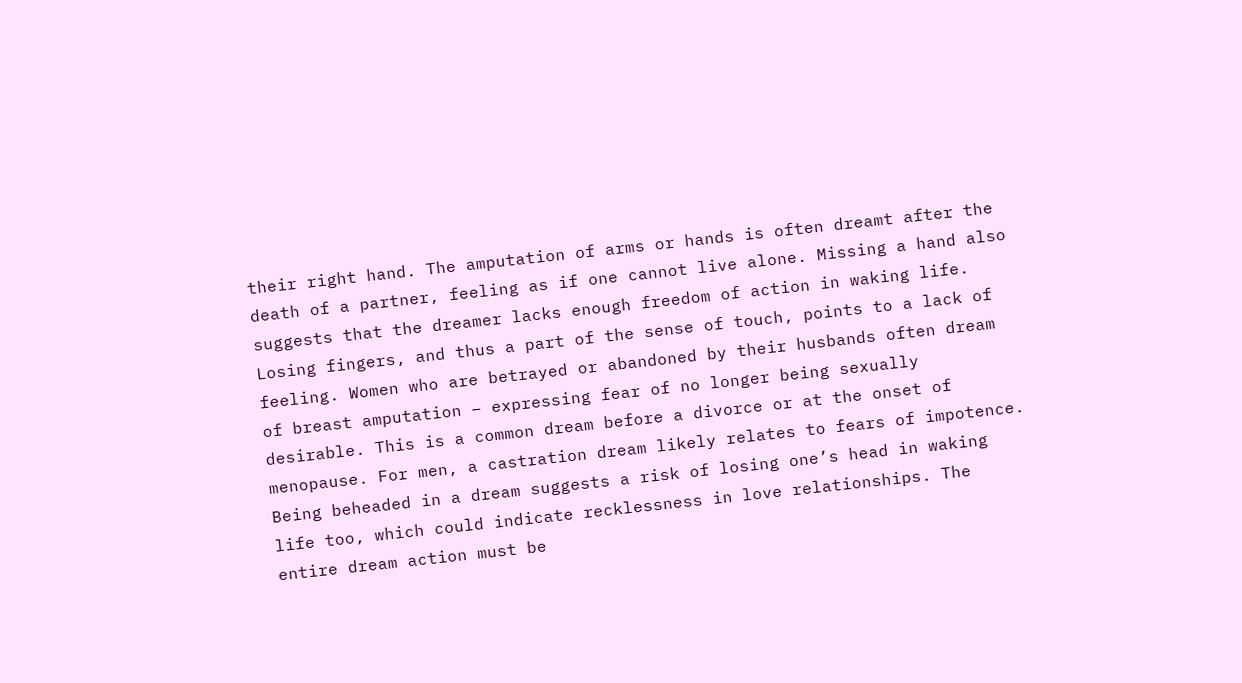their right hand. The amputation of arms or hands is often dreamt after the death of a partner, feeling as if one cannot live alone. Missing a hand also suggests that the dreamer lacks enough freedom of action in waking life. Losing fingers, and thus a part of the sense of touch, points to a lack of feeling. Women who are betrayed or abandoned by their husbands often dream of breast amputation – expressing fear of no longer being sexually desirable. This is a common dream before a divorce or at the onset of menopause. For men, a castration dream likely relates to fears of impotence. Being beheaded in a dream suggests a risk of losing one’s head in waking life too, which could indicate recklessness in love relationships. The entire dream action must be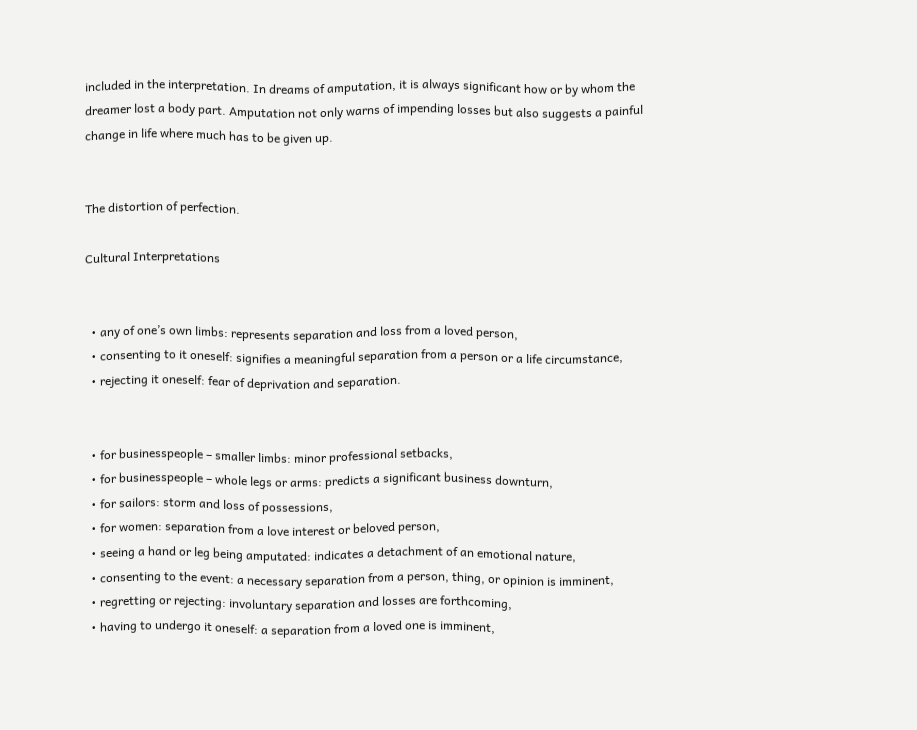included in the interpretation. In dreams of amputation, it is always significant how or by whom the dreamer lost a body part. Amputation not only warns of impending losses but also suggests a painful change in life where much has to be given up.


The distortion of perfection.

Cultural Interpretations


  • any of one’s own limbs: represents separation and loss from a loved person,
  • consenting to it oneself: signifies a meaningful separation from a person or a life circumstance,
  • rejecting it oneself: fear of deprivation and separation.


  • for businesspeople – smaller limbs: minor professional setbacks,
  • for businesspeople – whole legs or arms: predicts a significant business downturn,
  • for sailors: storm and loss of possessions,
  • for women: separation from a love interest or beloved person,
  • seeing a hand or leg being amputated: indicates a detachment of an emotional nature,
  • consenting to the event: a necessary separation from a person, thing, or opinion is imminent,
  • regretting or rejecting: involuntary separation and losses are forthcoming,
  • having to undergo it oneself: a separation from a loved one is imminent,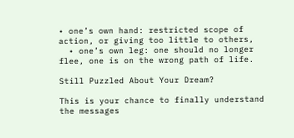• one’s own hand: restricted scope of action, or giving too little to others,
  • one’s own leg: one should no longer flee, one is on the wrong path of life.

Still Puzzled About Your Dream?

This is your chance to finally understand the messages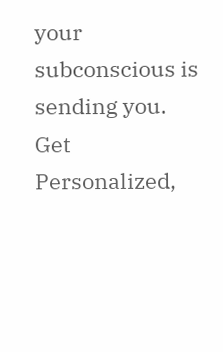your subconscious is sending you. Get Personalized,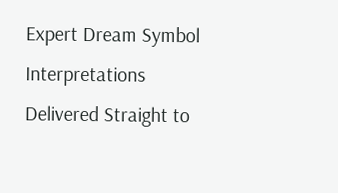Expert Dream Symbol Interpretations Delivered Straight to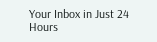Your Inbox in Just 24 Hours